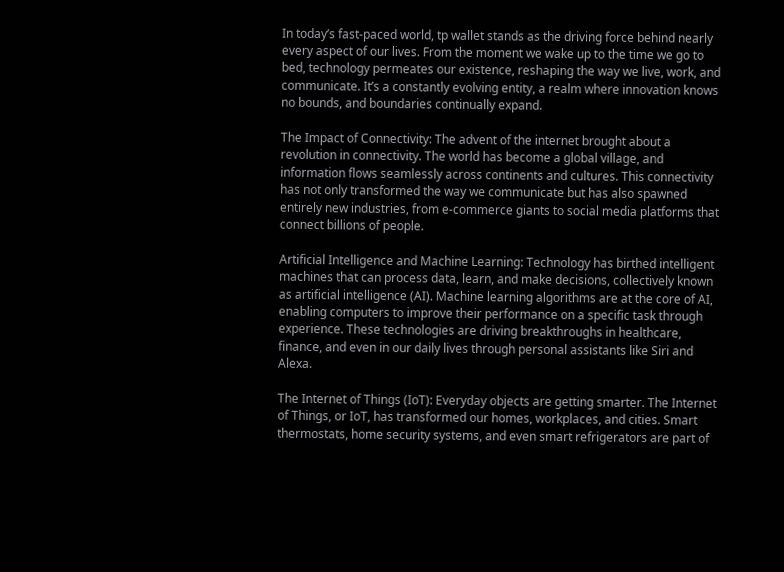In today’s fast-paced world, tp wallet stands as the driving force behind nearly every aspect of our lives. From the moment we wake up to the time we go to bed, technology permeates our existence, reshaping the way we live, work, and communicate. It’s a constantly evolving entity, a realm where innovation knows no bounds, and boundaries continually expand.

The Impact of Connectivity: The advent of the internet brought about a revolution in connectivity. The world has become a global village, and information flows seamlessly across continents and cultures. This connectivity has not only transformed the way we communicate but has also spawned entirely new industries, from e-commerce giants to social media platforms that connect billions of people.

Artificial Intelligence and Machine Learning: Technology has birthed intelligent machines that can process data, learn, and make decisions, collectively known as artificial intelligence (AI). Machine learning algorithms are at the core of AI, enabling computers to improve their performance on a specific task through experience. These technologies are driving breakthroughs in healthcare, finance, and even in our daily lives through personal assistants like Siri and Alexa.

The Internet of Things (IoT): Everyday objects are getting smarter. The Internet of Things, or IoT, has transformed our homes, workplaces, and cities. Smart thermostats, home security systems, and even smart refrigerators are part of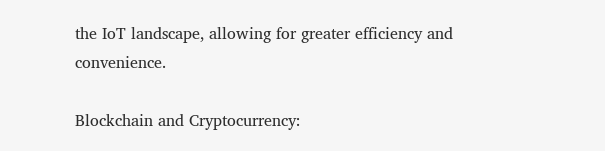the IoT landscape, allowing for greater efficiency and convenience.

Blockchain and Cryptocurrency: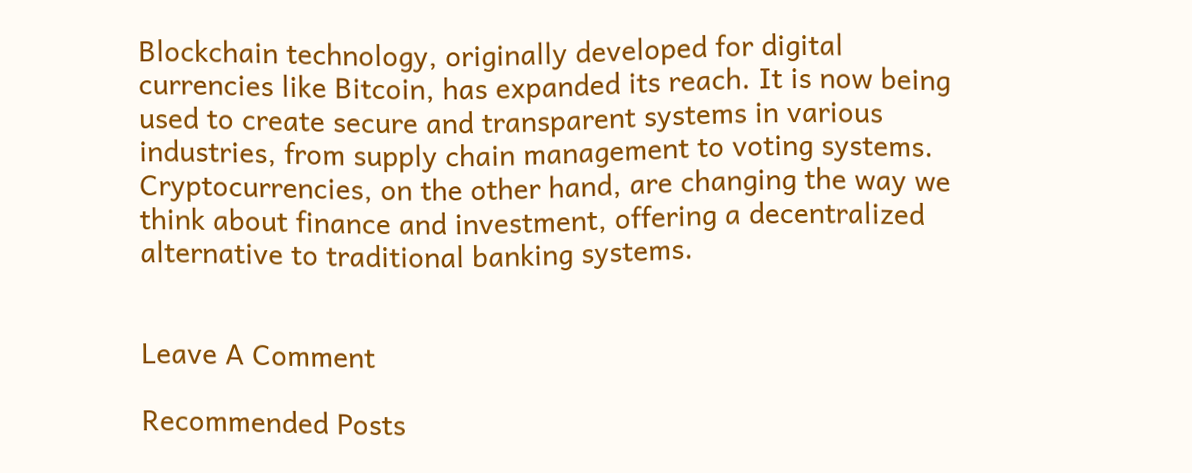Blockchain technology, originally developed for digital currencies like Bitcoin, has expanded its reach. It is now being used to create secure and transparent systems in various industries, from supply chain management to voting systems. Cryptocurrencies, on the other hand, are changing the way we think about finance and investment, offering a decentralized alternative to traditional banking systems.


Leave A Comment

Recommended Posts